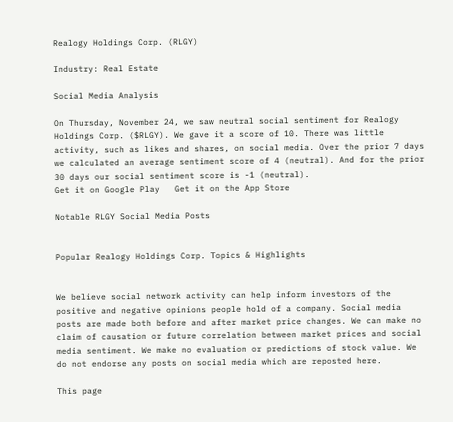Realogy Holdings Corp. (RLGY)

Industry: Real Estate

Social Media Analysis

On Thursday, November 24, we saw neutral social sentiment for Realogy Holdings Corp. ($RLGY). We gave it a score of 10. There was little activity, such as likes and shares, on social media. Over the prior 7 days we calculated an average sentiment score of 4 (neutral). And for the prior 30 days our social sentiment score is -1 (neutral).
Get it on Google Play   Get it on the App Store

Notable RLGY Social Media Posts


Popular Realogy Holdings Corp. Topics & Highlights


We believe social network activity can help inform investors of the positive and negative opinions people hold of a company. Social media posts are made both before and after market price changes. We can make no claim of causation or future correlation between market prices and social media sentiment. We make no evaluation or predictions of stock value. We do not endorse any posts on social media which are reposted here.

This page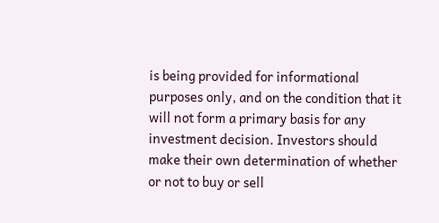is being provided for informational purposes only, and on the condition that it will not form a primary basis for any investment decision. Investors should make their own determination of whether or not to buy or sell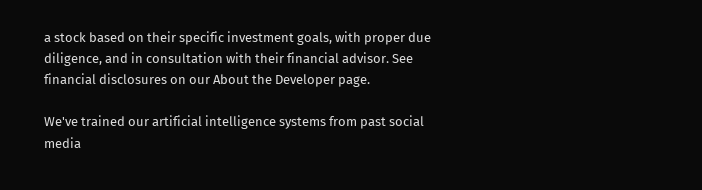a stock based on their specific investment goals, with proper due diligence, and in consultation with their financial advisor. See financial disclosures on our About the Developer page.

We've trained our artificial intelligence systems from past social media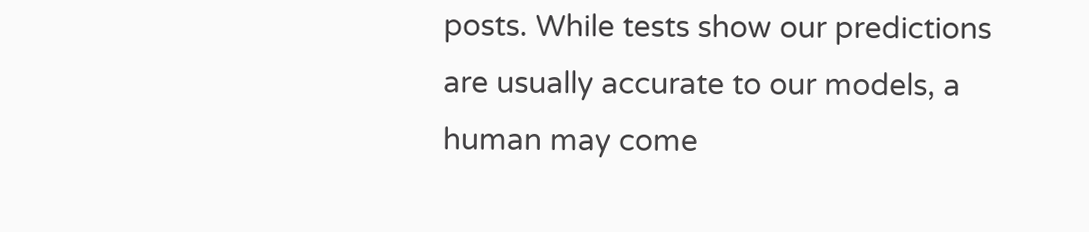posts. While tests show our predictions are usually accurate to our models, a human may come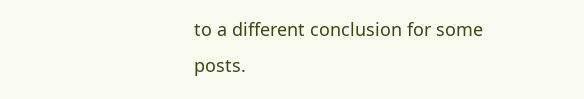to a different conclusion for some posts.